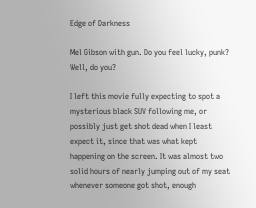Edge of Darkness

Mel Gibson with gun. Do you feel lucky, punk?  Well, do you?

I left this movie fully expecting to spot a mysterious black SUV following me, or possibly just get shot dead when I least expect it, since that was what kept happening on the screen. It was almost two solid hours of nearly jumping out of my seat whenever someone got shot, enough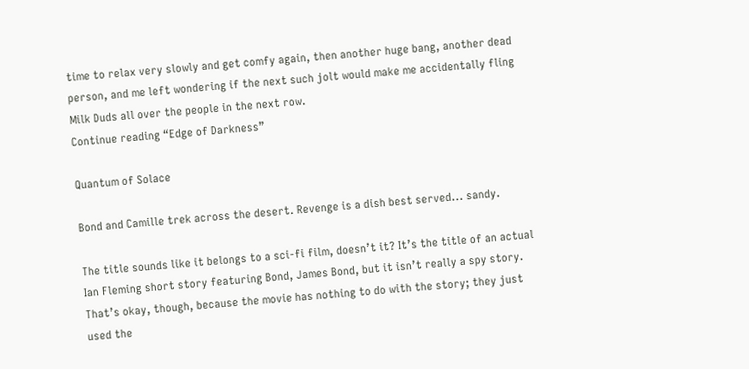time to relax very slowly and get comfy again, then another huge bang, another dead person, and me left wondering if the next such jolt would make me accidentally fling Milk Duds all over the people in the next row.
Continue reading “Edge of Darkness”

Quantum of Solace

Bond and Camille trek across the desert. Revenge is a dish best served... sandy.

The title sounds like it belongs to a sci-fi film, doesn’t it? It’s the title of an actual Ian Fleming short story featuring Bond, James Bond, but it isn’t really a spy story. That’s okay, though, because the movie has nothing to do with the story; they just used the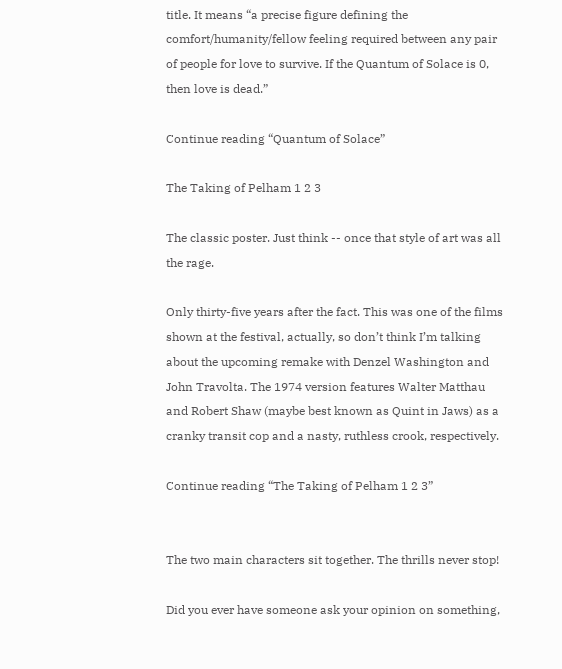title. It means “a precise figure defining the comfort/humanity/fellow feeling required between any pair of people for love to survive. If the Quantum of Solace is 0, then love is dead.”

Continue reading “Quantum of Solace”

The Taking of Pelham 1 2 3

The classic poster. Just think -- once that style of art was all the rage.

Only thirty-five years after the fact. This was one of the films shown at the festival, actually, so don’t think I’m talking about the upcoming remake with Denzel Washington and John Travolta. The 1974 version features Walter Matthau and Robert Shaw (maybe best known as Quint in Jaws) as a cranky transit cop and a nasty, ruthless crook, respectively.

Continue reading “The Taking of Pelham 1 2 3”


The two main characters sit together. The thrills never stop!

Did you ever have someone ask your opinion on something,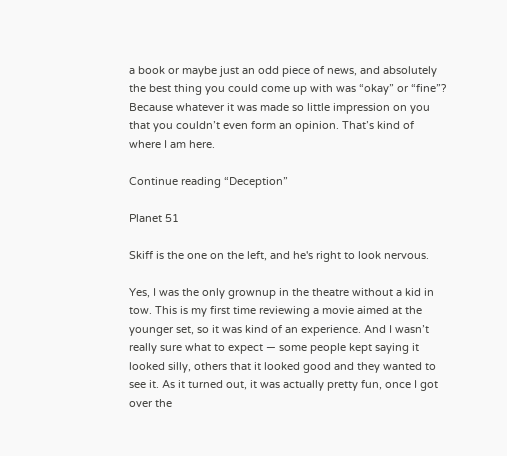a book or maybe just an odd piece of news, and absolutely the best thing you could come up with was “okay” or “fine”? Because whatever it was made so little impression on you that you couldn’t even form an opinion. That’s kind of where I am here.

Continue reading “Deception”

Planet 51

Skiff is the one on the left, and he's right to look nervous.

Yes, I was the only grownup in the theatre without a kid in tow. This is my first time reviewing a movie aimed at the younger set, so it was kind of an experience. And I wasn’t really sure what to expect — some people kept saying it looked silly, others that it looked good and they wanted to see it. As it turned out, it was actually pretty fun, once I got over the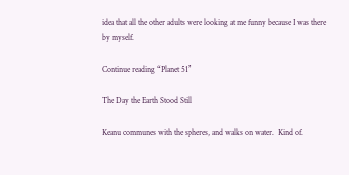idea that all the other adults were looking at me funny because I was there by myself.

Continue reading “Planet 51”

The Day the Earth Stood Still

Keanu communes with the spheres, and walks on water.  Kind of.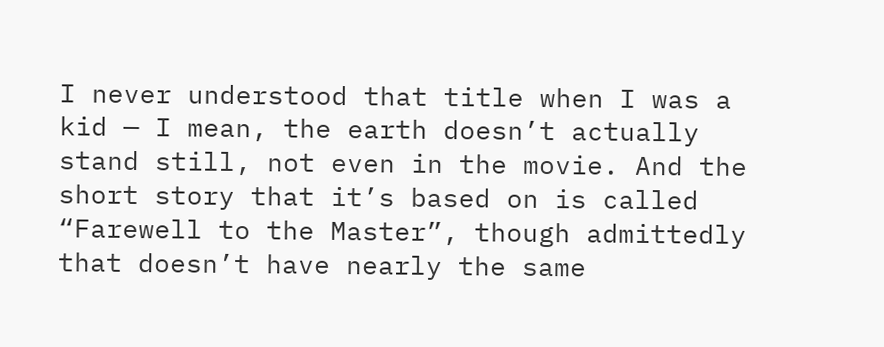I never understood that title when I was a kid — I mean, the earth doesn’t actually stand still, not even in the movie. And the short story that it’s based on is called “Farewell to the Master”, though admittedly that doesn’t have nearly the same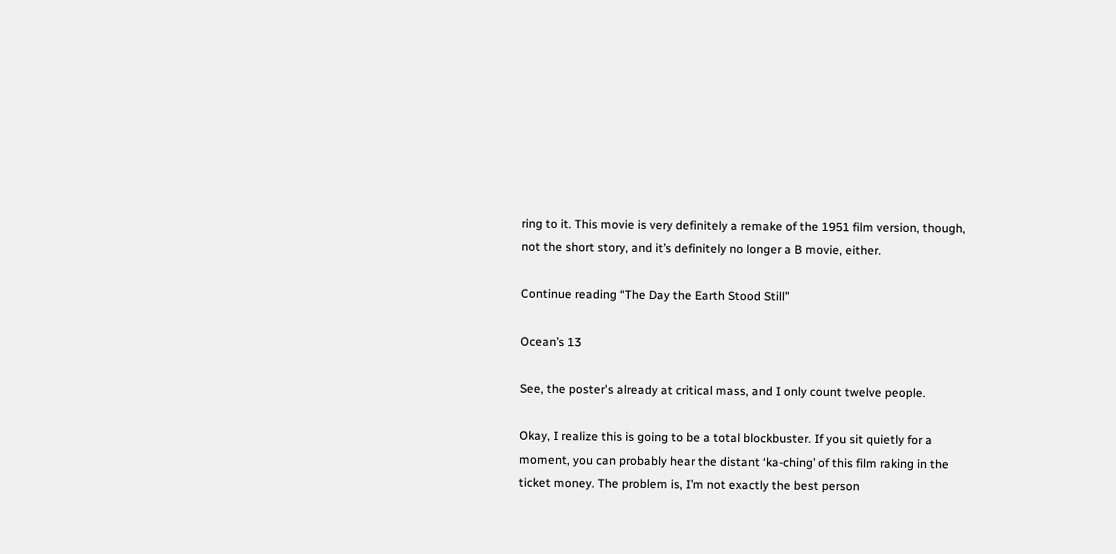ring to it. This movie is very definitely a remake of the 1951 film version, though, not the short story, and it’s definitely no longer a B movie, either.

Continue reading “The Day the Earth Stood Still”

Ocean’s 13

See, the poster's already at critical mass, and I only count twelve people.

Okay, I realize this is going to be a total blockbuster. If you sit quietly for a moment, you can probably hear the distant ‘ka-ching’ of this film raking in the ticket money. The problem is, I’m not exactly the best person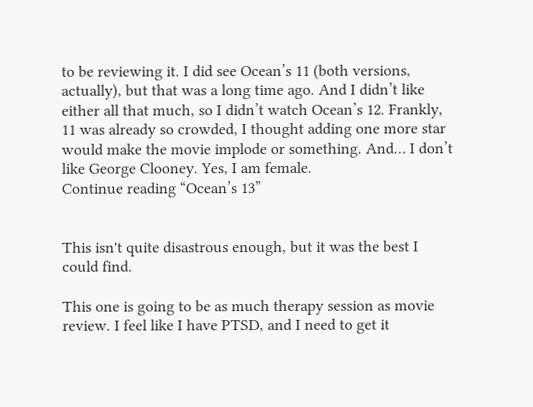to be reviewing it. I did see Ocean’s 11 (both versions, actually), but that was a long time ago. And I didn’t like either all that much, so I didn’t watch Ocean’s 12. Frankly, 11 was already so crowded, I thought adding one more star would make the movie implode or something. And… I don’t like George Clooney. Yes, I am female.
Continue reading “Ocean’s 13”


This isn't quite disastrous enough, but it was the best I could find.

This one is going to be as much therapy session as movie review. I feel like I have PTSD, and I need to get it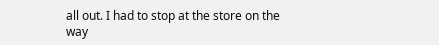all out. I had to stop at the store on the way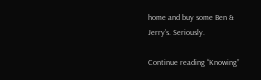home and buy some Ben & Jerry’s. Seriously.

Continue reading “Knowing”